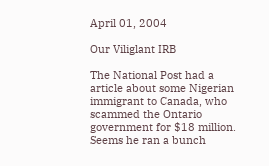April 01, 2004

Our Viliglant IRB

The National Post had a article about some Nigerian immigrant to Canada, who scammed the Ontario government for $18 million. Seems he ran a bunch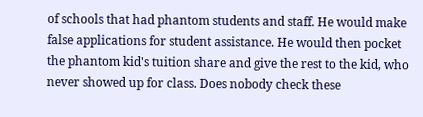of schools that had phantom students and staff. He would make false applications for student assistance. He would then pocket the phantom kid's tuition share and give the rest to the kid, who never showed up for class. Does nobody check these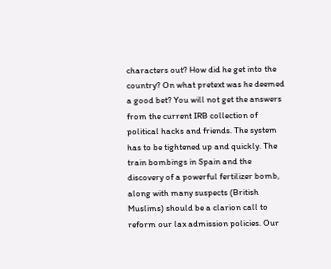characters out? How did he get into the country? On what pretext was he deemed a good bet? You will not get the answers from the current IRB collection of political hacks and friends. The system has to be tightened up and quickly. The train bombings in Spain and the discovery of a powerful fertilizer bomb, along with many suspects (British Muslims) should be a clarion call to reform our lax admission policies. Our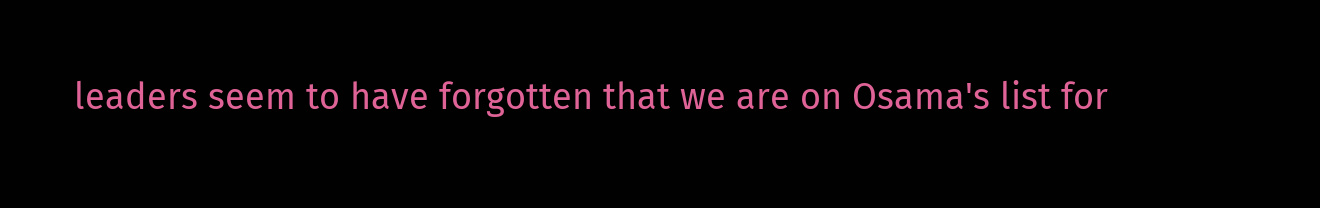leaders seem to have forgotten that we are on Osama's list for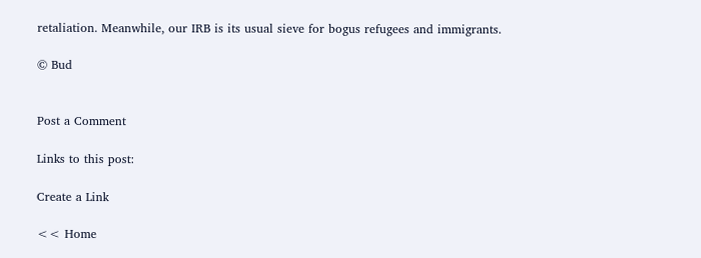retaliation. Meanwhile, our IRB is its usual sieve for bogus refugees and immigrants.

© Bud


Post a Comment

Links to this post:

Create a Link

<< Home